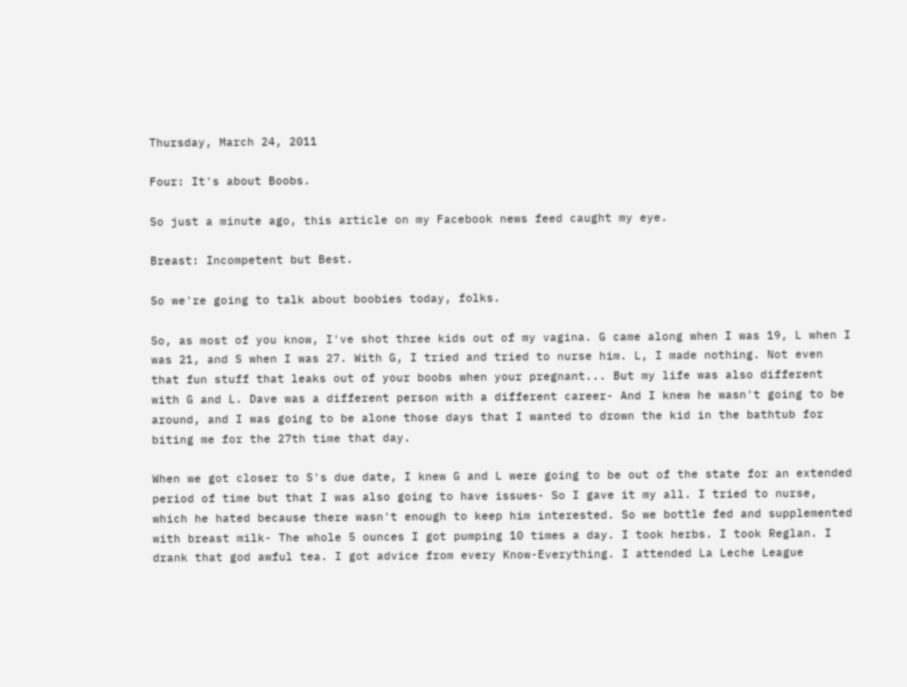Thursday, March 24, 2011

Four: It's about Boobs.

So just a minute ago, this article on my Facebook news feed caught my eye.

Breast: Incompetent but Best.

So we're going to talk about boobies today, folks.

So, as most of you know, I've shot three kids out of my vagina. G came along when I was 19, L when I was 21, and S when I was 27. With G, I tried and tried to nurse him. L, I made nothing. Not even that fun stuff that leaks out of your boobs when your pregnant... But my life was also different with G and L. Dave was a different person with a different career- And I knew he wasn't going to be around, and I was going to be alone those days that I wanted to drown the kid in the bathtub for biting me for the 27th time that day.

When we got closer to S's due date, I knew G and L were going to be out of the state for an extended period of time but that I was also going to have issues- So I gave it my all. I tried to nurse, which he hated because there wasn't enough to keep him interested. So we bottle fed and supplemented with breast milk- The whole 5 ounces I got pumping 10 times a day. I took herbs. I took Reglan. I drank that god awful tea. I got advice from every Know-Everything. I attended La Leche League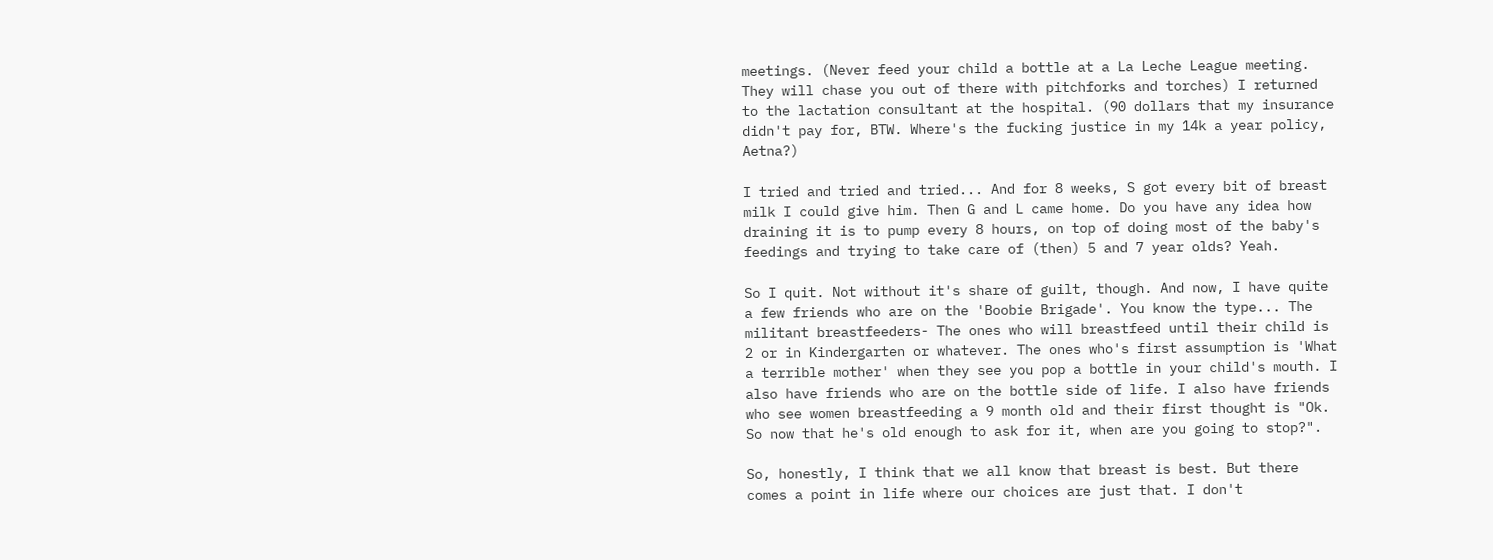meetings. (Never feed your child a bottle at a La Leche League meeting. They will chase you out of there with pitchforks and torches) I returned to the lactation consultant at the hospital. (90 dollars that my insurance didn't pay for, BTW. Where's the fucking justice in my 14k a year policy, Aetna?)

I tried and tried and tried... And for 8 weeks, S got every bit of breast milk I could give him. Then G and L came home. Do you have any idea how draining it is to pump every 8 hours, on top of doing most of the baby's feedings and trying to take care of (then) 5 and 7 year olds? Yeah.

So I quit. Not without it's share of guilt, though. And now, I have quite a few friends who are on the 'Boobie Brigade'. You know the type... The militant breastfeeders- The ones who will breastfeed until their child is 2 or in Kindergarten or whatever. The ones who's first assumption is 'What a terrible mother' when they see you pop a bottle in your child's mouth. I also have friends who are on the bottle side of life. I also have friends who see women breastfeeding a 9 month old and their first thought is "Ok. So now that he's old enough to ask for it, when are you going to stop?".

So, honestly, I think that we all know that breast is best. But there comes a point in life where our choices are just that. I don't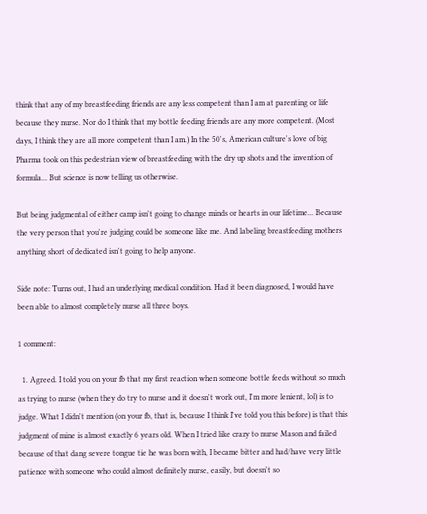think that any of my breastfeeding friends are any less competent than I am at parenting or life because they nurse. Nor do I think that my bottle feeding friends are any more competent. (Most days, I think they are all more competent than I am.) In the 50's, American culture's love of big Pharma took on this pedestrian view of breastfeeding with the dry up shots and the invention of formula... But science is now telling us otherwise.

But being judgmental of either camp isn't going to change minds or hearts in our lifetime... Because the very person that you're judging could be someone like me. And labeling breastfeeding mothers anything short of dedicated isn't going to help anyone.

Side note: Turns out, I had an underlying medical condition. Had it been diagnosed, I would have been able to almost completely nurse all three boys.

1 comment:

  1. Agreed. I told you on your fb that my first reaction when someone bottle feeds without so much as trying to nurse (when they do try to nurse and it doesn't work out, I'm more lenient, lol) is to judge. What I didn't mention (on your fb, that is, because I think I've told you this before) is that this judgment of mine is almost exactly 6 years old. When I tried like crazy to nurse Mason and failed because of that dang severe tongue tie he was born with, I became bitter and had/have very little patience with someone who could almost definitely nurse, easily, but doesn't so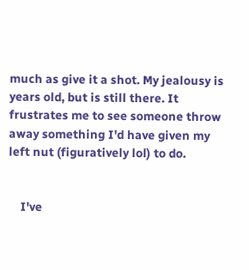much as give it a shot. My jealousy is years old, but is still there. It frustrates me to see someone throw away something I'd have given my left nut (figuratively lol) to do.


    I've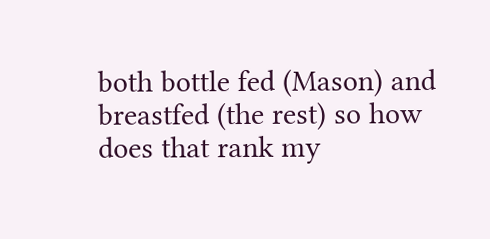both bottle fed (Mason) and breastfed (the rest) so how does that rank my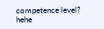competence level? hehe